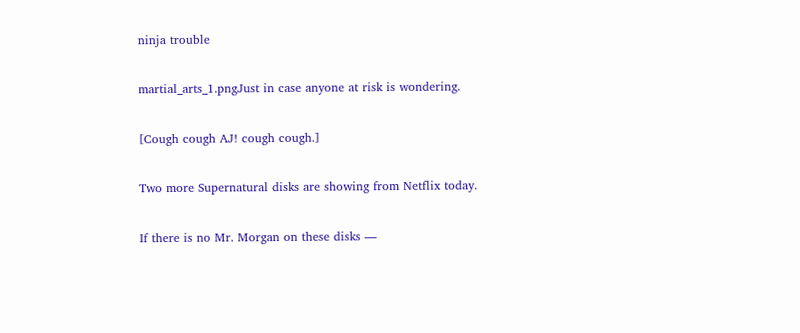ninja trouble

martial_arts_1.pngJust in case anyone at risk is wondering.

[Cough cough AJ! cough cough.]

Two more Supernatural disks are showing from Netflix today.

If there is no Mr. Morgan on these disks —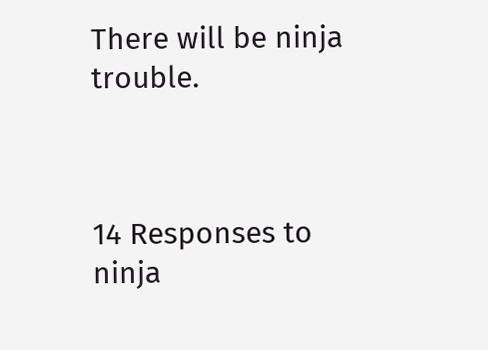There will be ninja trouble.



14 Responses to ninja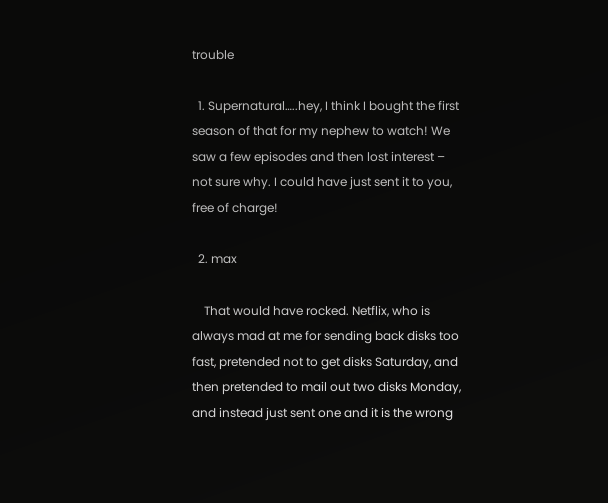trouble

  1. Supernatural…..hey, I think I bought the first season of that for my nephew to watch! We saw a few episodes and then lost interest – not sure why. I could have just sent it to you, free of charge!

  2. max

    That would have rocked. Netflix, who is always mad at me for sending back disks too fast, pretended not to get disks Saturday, and then pretended to mail out two disks Monday, and instead just sent one and it is the wrong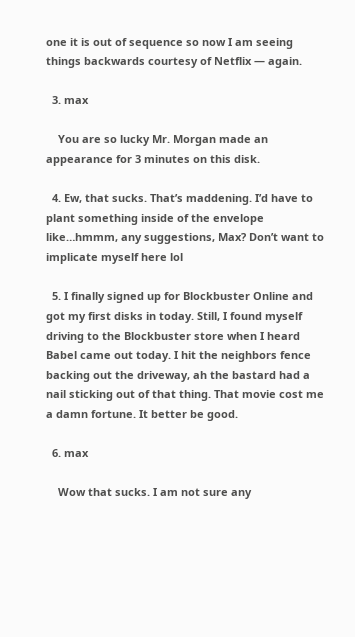one it is out of sequence so now I am seeing things backwards courtesy of Netflix — again.

  3. max

    You are so lucky Mr. Morgan made an appearance for 3 minutes on this disk.

  4. Ew, that sucks. That’s maddening. I’d have to plant something inside of the envelope like…hmmm, any suggestions, Max? Don’t want to implicate myself here lol

  5. I finally signed up for Blockbuster Online and got my first disks in today. Still, I found myself driving to the Blockbuster store when I heard Babel came out today. I hit the neighbors fence backing out the driveway, ah the bastard had a nail sticking out of that thing. That movie cost me a damn fortune. It better be good.

  6. max

    Wow that sucks. I am not sure any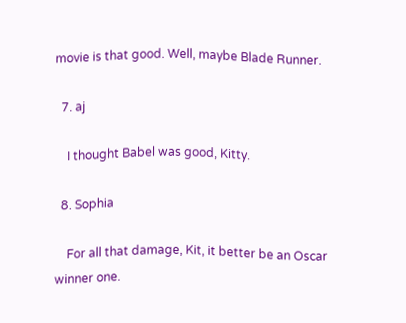movie is that good. Well, maybe Blade Runner.

  7. aj

    I thought Babel was good, Kitty.

  8. Sophia

    For all that damage, Kit, it better be an Oscar winner one.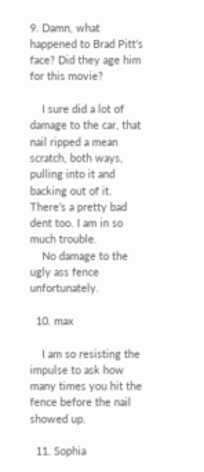9. Damn, what happened to Brad Pitt’s face? Did they age him for this movie?

    I sure did a lot of damage to the car, that nail ripped a mean scratch, both ways, pulling into it and backing out of it. There’s a pretty bad dent too. I am in so much trouble.
    No damage to the ugly ass fence unfortunately.

  10. max

    I am so resisting the impulse to ask how many times you hit the fence before the nail showed up.

  11. Sophia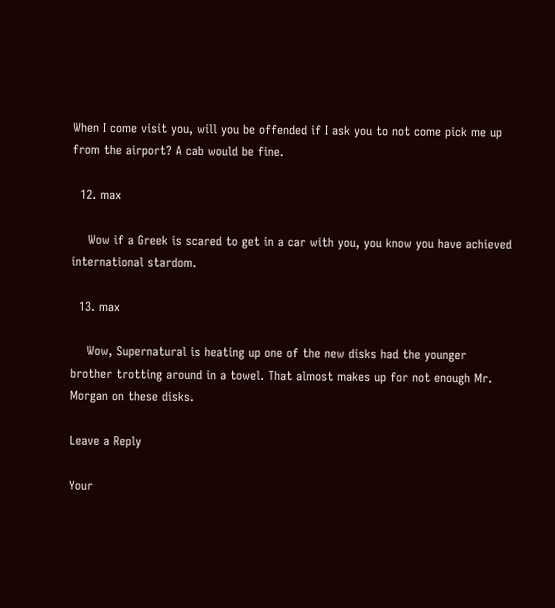When I come visit you, will you be offended if I ask you to not come pick me up from the airport? A cab would be fine.

  12. max

    Wow if a Greek is scared to get in a car with you, you know you have achieved international stardom.

  13. max

    Wow, Supernatural is heating up one of the new disks had the younger brother trotting around in a towel. That almost makes up for not enough Mr. Morgan on these disks.

Leave a Reply

Your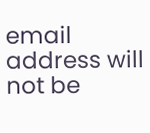email address will not be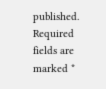published. Required fields are marked *